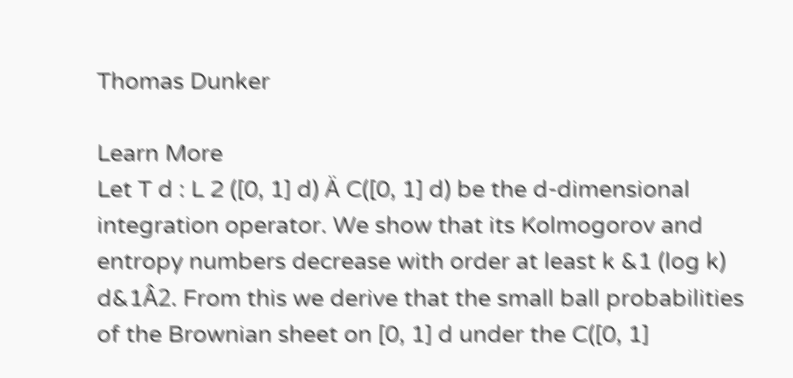Thomas Dunker

Learn More
Let T d : L 2 ([0, 1] d) Ä C([0, 1] d) be the d-dimensional integration operator. We show that its Kolmogorov and entropy numbers decrease with order at least k &1 (log k) d&1Â2. From this we derive that the small ball probabilities of the Brownian sheet on [0, 1] d under the C([0, 1]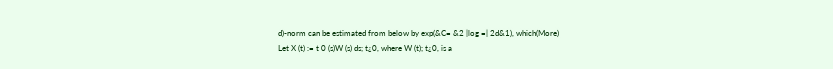d)-norm can be estimated from below by exp(&C= &2 |log =| 2d&1), which(More)
Let X (t) := t 0 (s)W (s) ds; t¿0, where W (t); t¿0, is a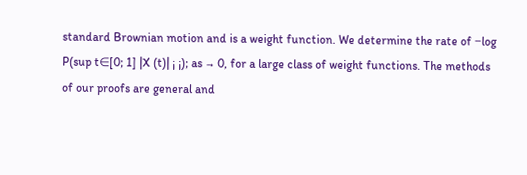standard Brownian motion and is a weight function. We determine the rate of −log P(sup t∈[0; 1] |X (t)| ¡ ¡); as → 0, for a large class of weight functions. The methods of our proofs are general and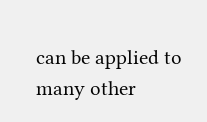can be applied to many other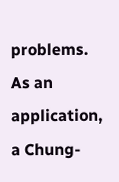problems. As an application, a Chung-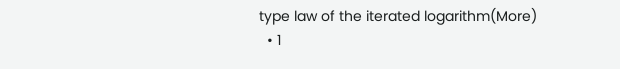type law of the iterated logarithm(More)
  • 1